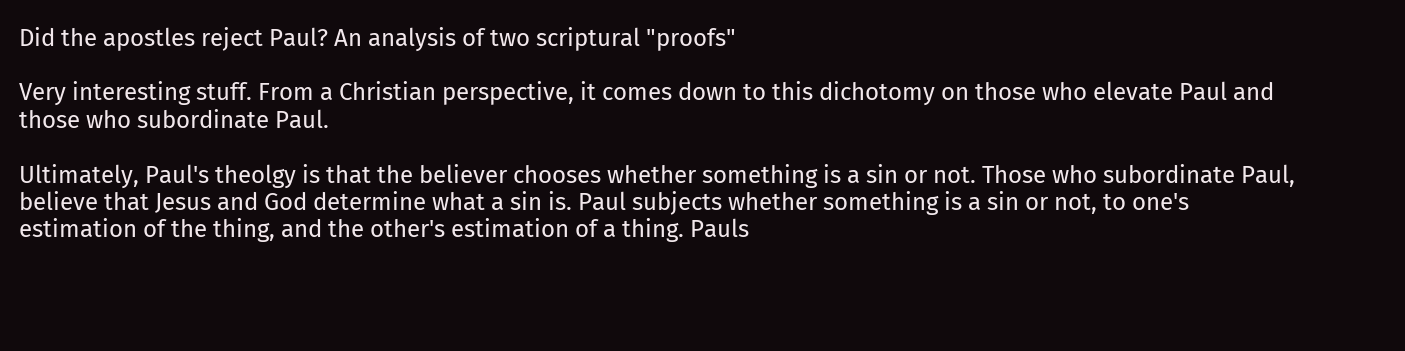Did the apostles reject Paul? An analysis of two scriptural "proofs"

Very interesting stuff. From a Christian perspective, it comes down to this dichotomy on those who elevate Paul and those who subordinate Paul.

Ultimately, Paul's theolgy is that the believer chooses whether something is a sin or not. Those who subordinate Paul, believe that Jesus and God determine what a sin is. Paul subjects whether something is a sin or not, to one's estimation of the thing, and the other's estimation of a thing. Pauls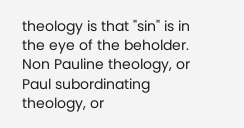theology is that "sin" is in the eye of the beholder. Non Pauline theology, or Paul subordinating theology, or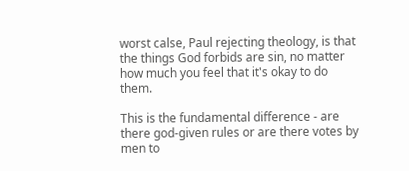worst calse, Paul rejecting theology, is that the things God forbids are sin, no matter how much you feel that it's okay to do them.

This is the fundamental difference - are there god-given rules or are there votes by men to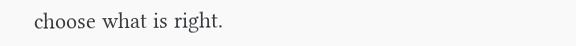choose what is right.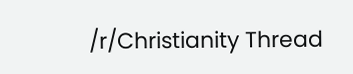/r/Christianity Thread